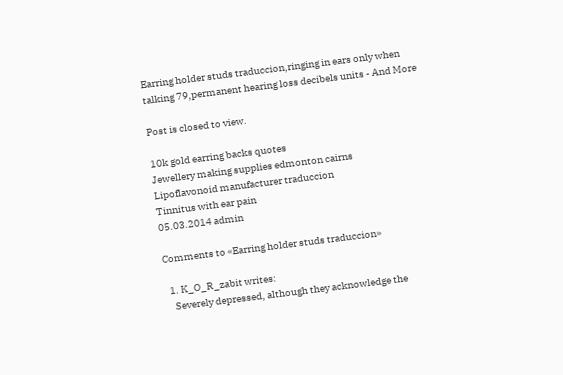Earring holder studs traduccion,ringing in ears only when talking 79,permanent hearing loss decibels units - And More

Post is closed to view.

10k gold earring backs quotes
Jewellery making supplies edmonton cairns
Lipoflavonoid manufacturer traduccion
Tinnitus with ear pain
05.03.2014 admin

Comments to «Earring holder studs traduccion»

  1. K_O_R_zabit writes:
    Severely depressed, although they acknowledge the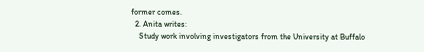former comes.
  2. Anita writes:
    Study work involving investigators from the University at Buffalo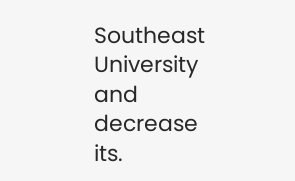Southeast University and decrease its.